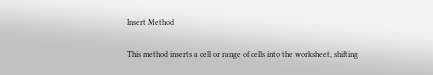Insert Method

This method inserts a cell or range of cells into the worksheet, shifting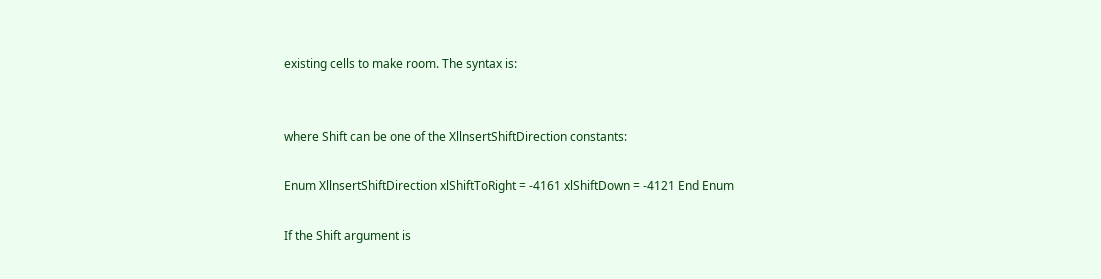existing cells to make room. The syntax is:


where Shift can be one of the XllnsertShiftDirection constants:

Enum XllnsertShiftDirection xlShiftToRight = -4161 xlShiftDown = -4121 End Enum

If the Shift argument is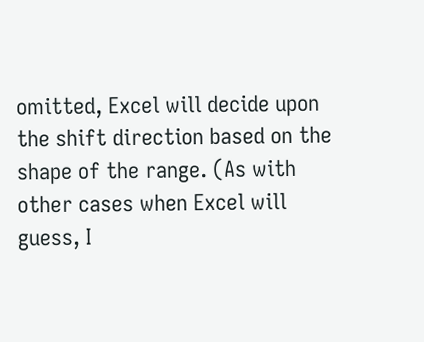omitted, Excel will decide upon the shift direction based on the shape of the range. (As with other cases when Excel will guess, I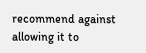recommend against allowing it to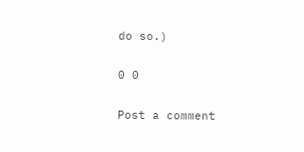do so.)

0 0

Post a comment